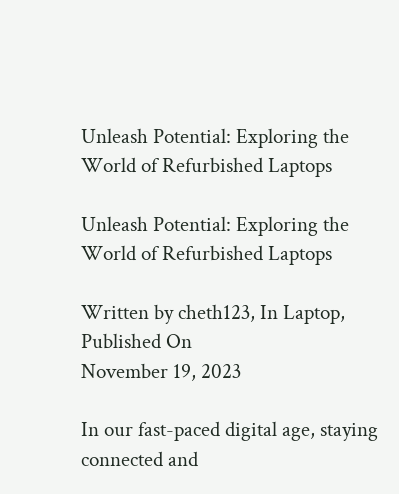Unleash Potential: Exploring the World of Refurbished Laptops

Unleash Potential: Exploring the World of Refurbished Laptops

Written by cheth123, In Laptop, Published On
November 19, 2023

In our fast-paced digital age, staying connected and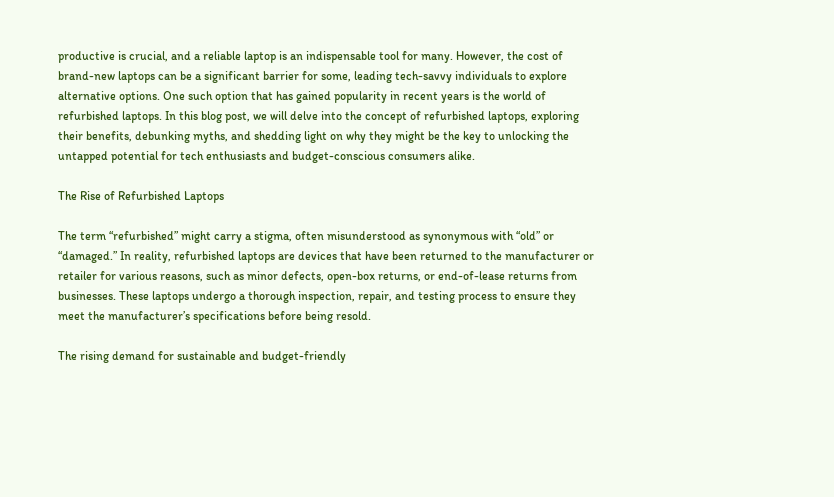productive is crucial, and a reliable laptop is an indispensable tool for many. However, the cost of brand-new laptops can be a significant barrier for some, leading tech-savvy individuals to explore alternative options. One such option that has gained popularity in recent years is the world of refurbished laptops. In this blog post, we will delve into the concept of refurbished laptops, exploring their benefits, debunking myths, and shedding light on why they might be the key to unlocking the untapped potential for tech enthusiasts and budget-conscious consumers alike.

The Rise of Refurbished Laptops

The term “refurbished” might carry a stigma, often misunderstood as synonymous with “old” or “damaged.” In reality, refurbished laptops are devices that have been returned to the manufacturer or retailer for various reasons, such as minor defects, open-box returns, or end-of-lease returns from businesses. These laptops undergo a thorough inspection, repair, and testing process to ensure they meet the manufacturer’s specifications before being resold.

The rising demand for sustainable and budget-friendly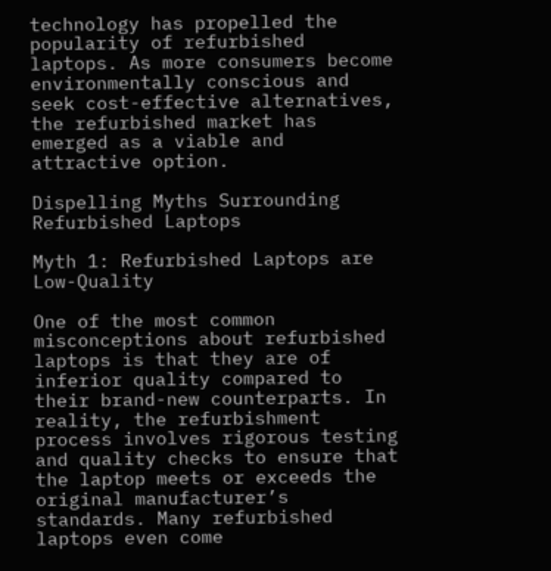technology has propelled the popularity of refurbished laptops. As more consumers become environmentally conscious and seek cost-effective alternatives, the refurbished market has emerged as a viable and attractive option.

Dispelling Myths Surrounding Refurbished Laptops

Myth 1: Refurbished Laptops are Low-Quality

One of the most common misconceptions about refurbished laptops is that they are of inferior quality compared to their brand-new counterparts. In reality, the refurbishment process involves rigorous testing and quality checks to ensure that the laptop meets or exceeds the original manufacturer’s standards. Many refurbished laptops even come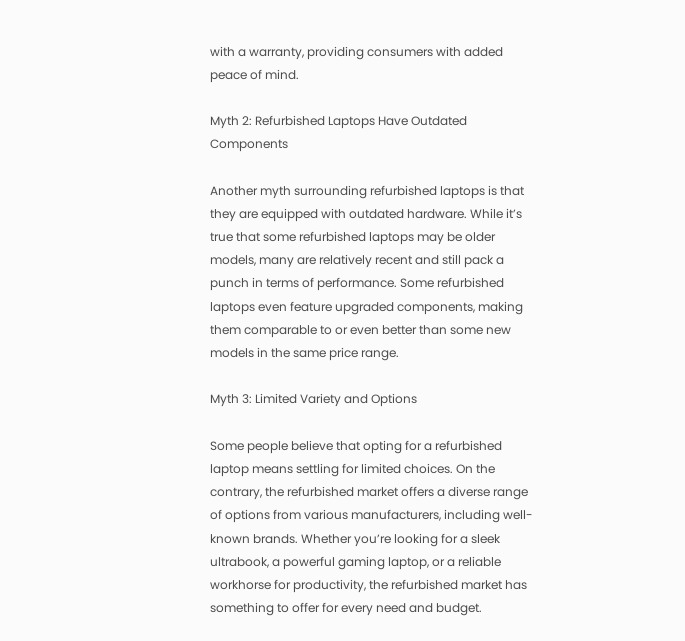with a warranty, providing consumers with added peace of mind.

Myth 2: Refurbished Laptops Have Outdated Components

Another myth surrounding refurbished laptops is that they are equipped with outdated hardware. While it’s true that some refurbished laptops may be older models, many are relatively recent and still pack a punch in terms of performance. Some refurbished laptops even feature upgraded components, making them comparable to or even better than some new models in the same price range.

Myth 3: Limited Variety and Options

Some people believe that opting for a refurbished laptop means settling for limited choices. On the contrary, the refurbished market offers a diverse range of options from various manufacturers, including well-known brands. Whether you’re looking for a sleek ultrabook, a powerful gaming laptop, or a reliable workhorse for productivity, the refurbished market has something to offer for every need and budget.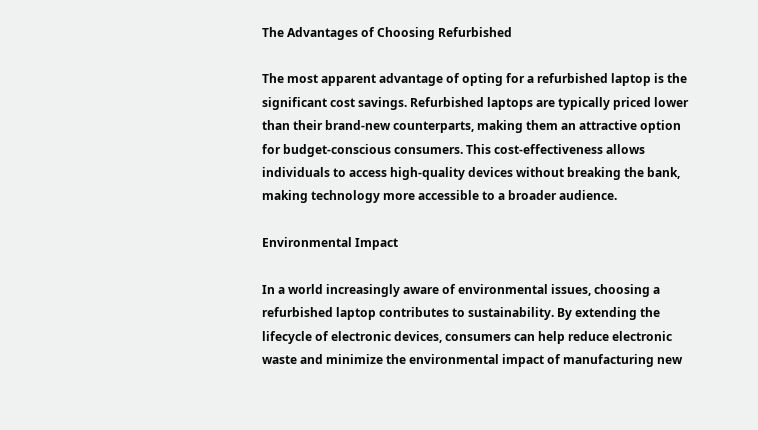The Advantages of Choosing Refurbished

The most apparent advantage of opting for a refurbished laptop is the significant cost savings. Refurbished laptops are typically priced lower than their brand-new counterparts, making them an attractive option for budget-conscious consumers. This cost-effectiveness allows individuals to access high-quality devices without breaking the bank, making technology more accessible to a broader audience.

Environmental Impact

In a world increasingly aware of environmental issues, choosing a refurbished laptop contributes to sustainability. By extending the lifecycle of electronic devices, consumers can help reduce electronic waste and minimize the environmental impact of manufacturing new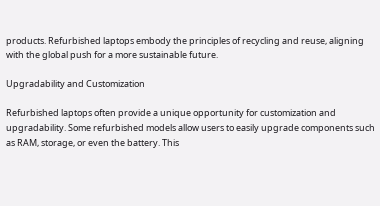products. Refurbished laptops embody the principles of recycling and reuse, aligning with the global push for a more sustainable future.

Upgradability and Customization

Refurbished laptops often provide a unique opportunity for customization and upgradability. Some refurbished models allow users to easily upgrade components such as RAM, storage, or even the battery. This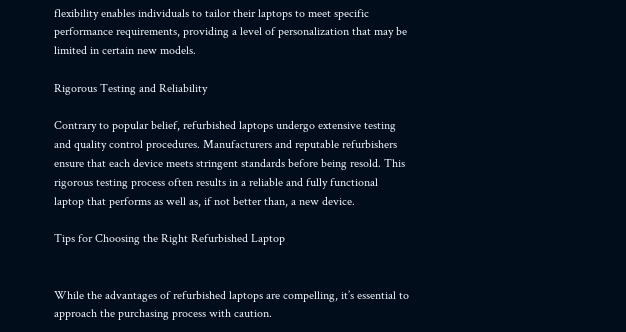flexibility enables individuals to tailor their laptops to meet specific performance requirements, providing a level of personalization that may be limited in certain new models.

Rigorous Testing and Reliability

Contrary to popular belief, refurbished laptops undergo extensive testing and quality control procedures. Manufacturers and reputable refurbishers ensure that each device meets stringent standards before being resold. This rigorous testing process often results in a reliable and fully functional laptop that performs as well as, if not better than, a new device.

Tips for Choosing the Right Refurbished Laptop


While the advantages of refurbished laptops are compelling, it’s essential to approach the purchasing process with caution.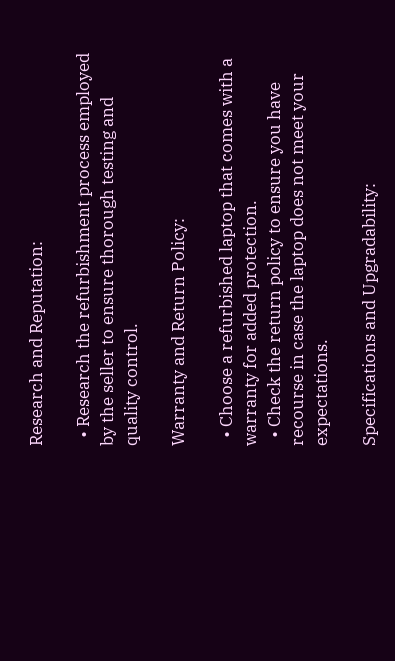Research and Reputation:

  • Research the refurbishment process employed by the seller to ensure thorough testing and quality control.

Warranty and Return Policy:

  • Choose a refurbished laptop that comes with a warranty for added protection.
  • Check the return policy to ensure you have recourse in case the laptop does not meet your expectations.

Specifications and Upgradability: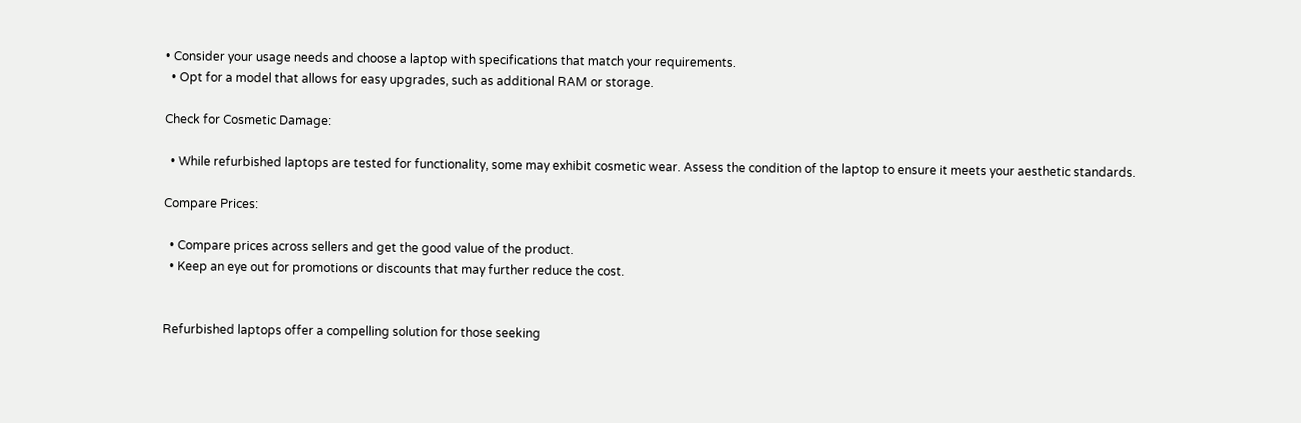• Consider your usage needs and choose a laptop with specifications that match your requirements.
  • Opt for a model that allows for easy upgrades, such as additional RAM or storage.

Check for Cosmetic Damage:

  • While refurbished laptops are tested for functionality, some may exhibit cosmetic wear. Assess the condition of the laptop to ensure it meets your aesthetic standards.

Compare Prices:

  • Compare prices across sellers and get the good value of the product.
  • Keep an eye out for promotions or discounts that may further reduce the cost.


Refurbished laptops offer a compelling solution for those seeking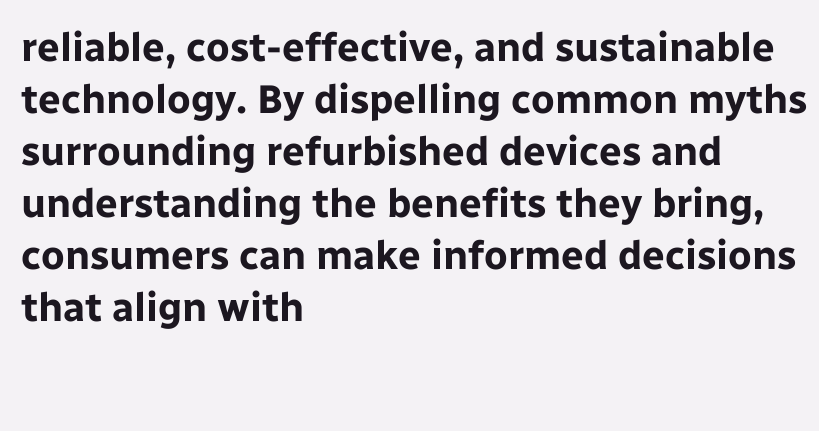reliable, cost-effective, and sustainable technology. By dispelling common myths surrounding refurbished devices and understanding the benefits they bring, consumers can make informed decisions that align with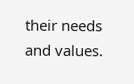their needs and values.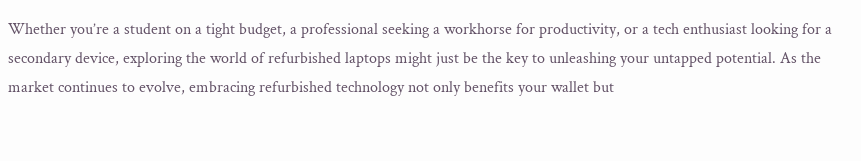Whether you’re a student on a tight budget, a professional seeking a workhorse for productivity, or a tech enthusiast looking for a secondary device, exploring the world of refurbished laptops might just be the key to unleashing your untapped potential. As the market continues to evolve, embracing refurbished technology not only benefits your wallet but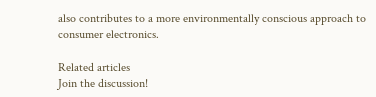also contributes to a more environmentally conscious approach to consumer electronics.

Related articles
Join the discussion!